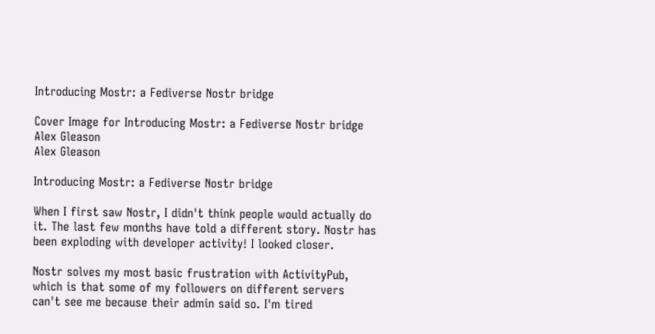Introducing Mostr: a Fediverse Nostr bridge

Cover Image for Introducing Mostr: a Fediverse Nostr bridge
Alex Gleason
Alex Gleason

Introducing Mostr: a Fediverse Nostr bridge

When I first saw Nostr, I didn't think people would actually do it. The last few months have told a different story. Nostr has been exploding with developer activity! I looked closer.

Nostr solves my most basic frustration with ActivityPub, which is that some of my followers on different servers can't see me because their admin said so. I'm tired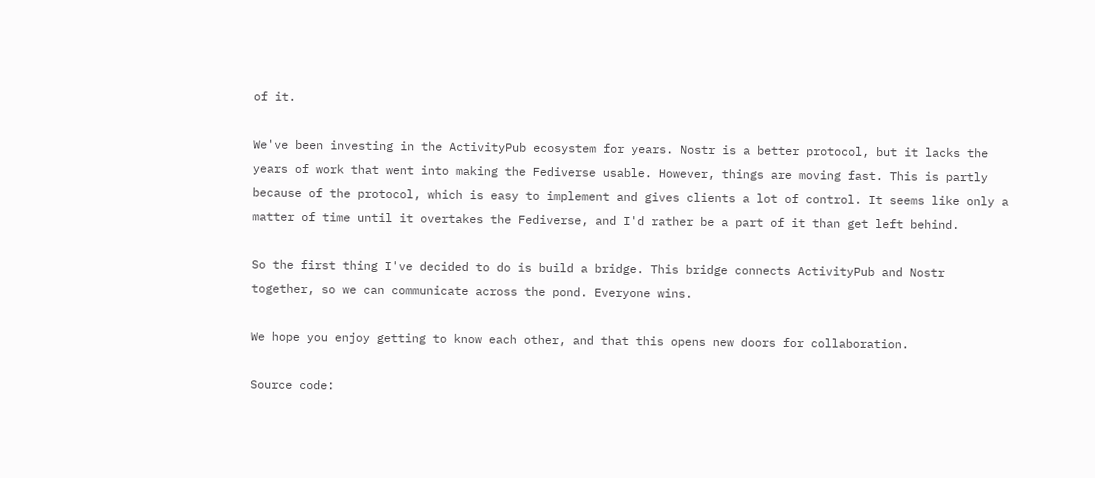of it.

We've been investing in the ActivityPub ecosystem for years. Nostr is a better protocol, but it lacks the years of work that went into making the Fediverse usable. However, things are moving fast. This is partly because of the protocol, which is easy to implement and gives clients a lot of control. It seems like only a matter of time until it overtakes the Fediverse, and I'd rather be a part of it than get left behind.

So the first thing I've decided to do is build a bridge. This bridge connects ActivityPub and Nostr together, so we can communicate across the pond. Everyone wins.

We hope you enjoy getting to know each other, and that this opens new doors for collaboration.

Source code: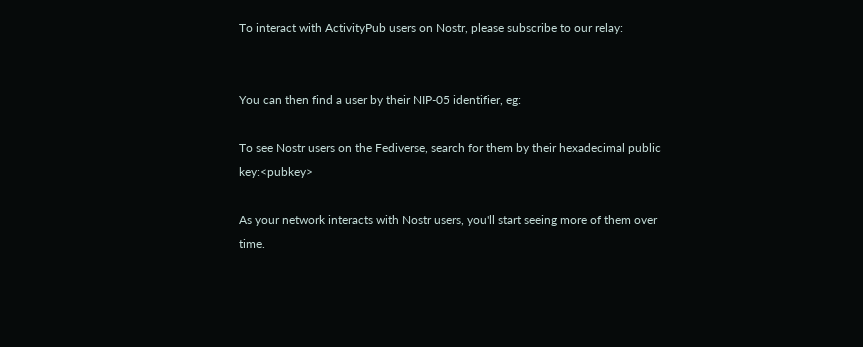To interact with ActivityPub users on Nostr, please subscribe to our relay:


You can then find a user by their NIP-05 identifier, eg:

To see Nostr users on the Fediverse, search for them by their hexadecimal public key:<pubkey>

As your network interacts with Nostr users, you'll start seeing more of them over time.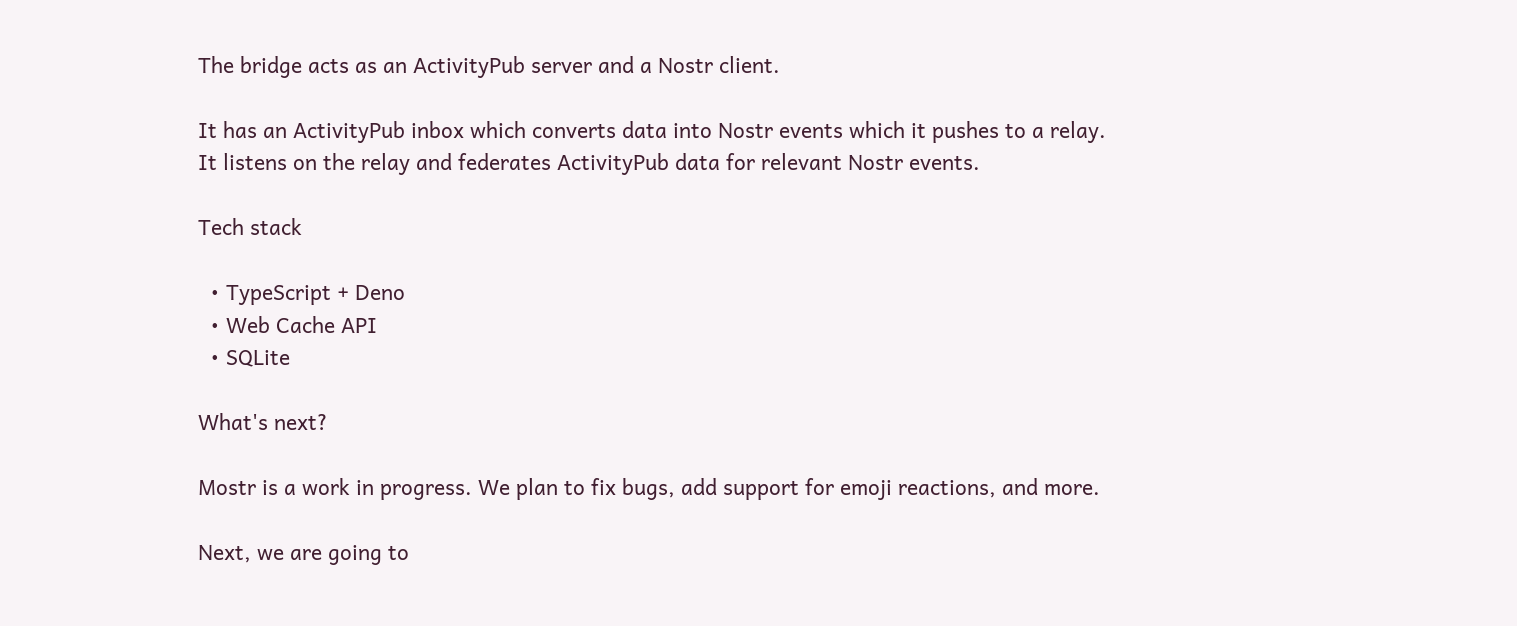The bridge acts as an ActivityPub server and a Nostr client.

It has an ActivityPub inbox which converts data into Nostr events which it pushes to a relay. It listens on the relay and federates ActivityPub data for relevant Nostr events.

Tech stack

  • TypeScript + Deno
  • Web Cache API
  • SQLite

What's next?

Mostr is a work in progress. We plan to fix bugs, add support for emoji reactions, and more.

Next, we are going to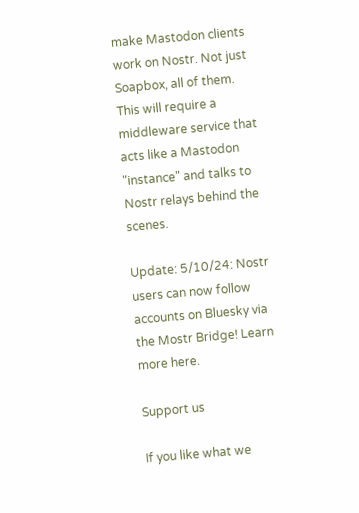make Mastodon clients work on Nostr. Not just Soapbox, all of them. This will require a middleware service that acts like a Mastodon "instance" and talks to Nostr relays behind the scenes.

Update: 5/10/24: Nostr users can now follow accounts on Bluesky via the Mostr Bridge! Learn more here.

Support us

If you like what we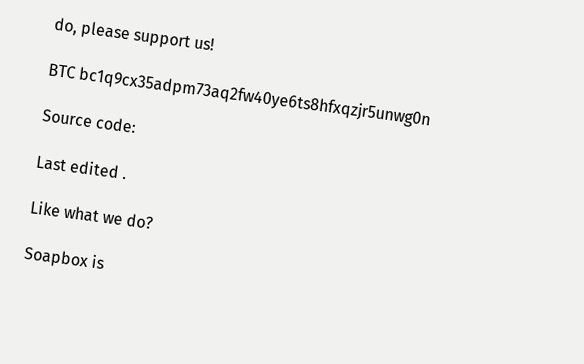do, please support us!

BTC bc1q9cx35adpm73aq2fw40ye6ts8hfxqzjr5unwg0n

Source code:

Last edited .

Like what we do?

Soapbox is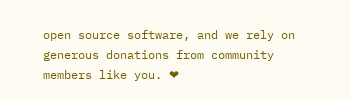open source software, and we rely on generous donations from community members like you. ❤